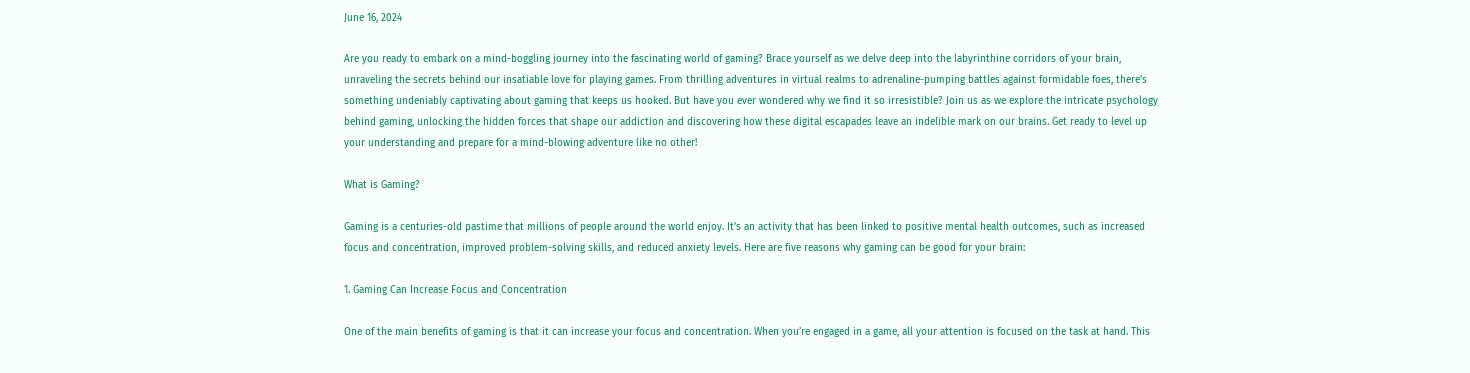June 16, 2024

Are you ready to embark on a mind-boggling journey into the fascinating world of gaming? Brace yourself as we delve deep into the labyrinthine corridors of your brain, unraveling the secrets behind our insatiable love for playing games. From thrilling adventures in virtual realms to adrenaline-pumping battles against formidable foes, there’s something undeniably captivating about gaming that keeps us hooked. But have you ever wondered why we find it so irresistible? Join us as we explore the intricate psychology behind gaming, unlocking the hidden forces that shape our addiction and discovering how these digital escapades leave an indelible mark on our brains. Get ready to level up your understanding and prepare for a mind-blowing adventure like no other!

What is Gaming?

Gaming is a centuries-old pastime that millions of people around the world enjoy. It’s an activity that has been linked to positive mental health outcomes, such as increased focus and concentration, improved problem-solving skills, and reduced anxiety levels. Here are five reasons why gaming can be good for your brain:

1. Gaming Can Increase Focus and Concentration

One of the main benefits of gaming is that it can increase your focus and concentration. When you’re engaged in a game, all your attention is focused on the task at hand. This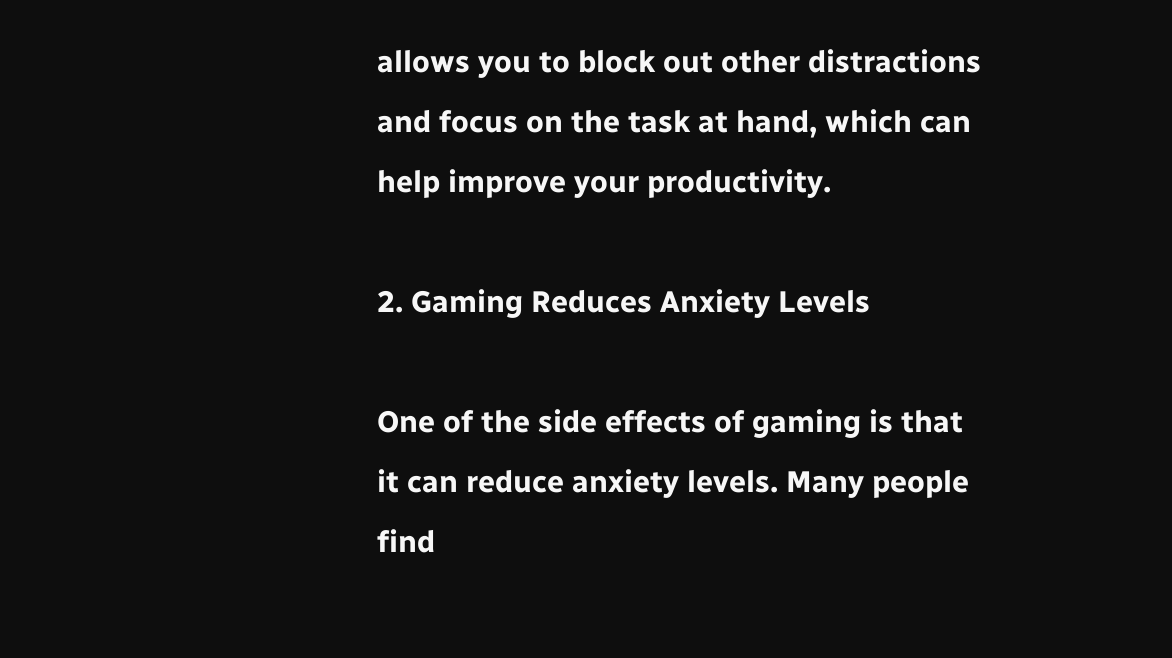allows you to block out other distractions and focus on the task at hand, which can help improve your productivity.

2. Gaming Reduces Anxiety Levels

One of the side effects of gaming is that it can reduce anxiety levels. Many people find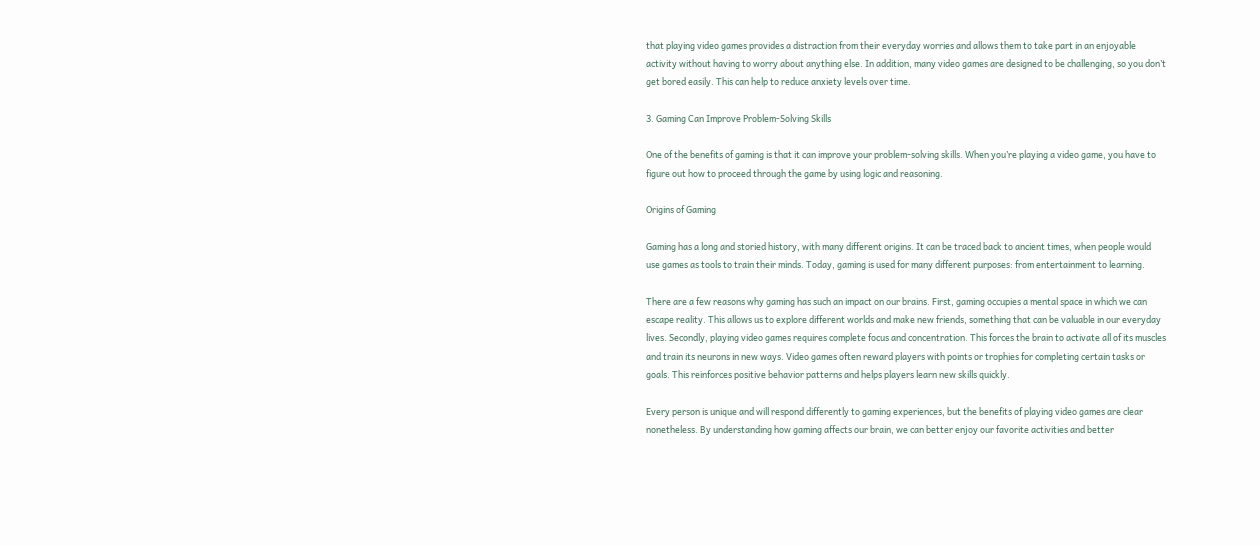that playing video games provides a distraction from their everyday worries and allows them to take part in an enjoyable activity without having to worry about anything else. In addition, many video games are designed to be challenging, so you don’t get bored easily. This can help to reduce anxiety levels over time.

3. Gaming Can Improve Problem-Solving Skills

One of the benefits of gaming is that it can improve your problem-solving skills. When you’re playing a video game, you have to figure out how to proceed through the game by using logic and reasoning.

Origins of Gaming

Gaming has a long and storied history, with many different origins. It can be traced back to ancient times, when people would use games as tools to train their minds. Today, gaming is used for many different purposes: from entertainment to learning.

There are a few reasons why gaming has such an impact on our brains. First, gaming occupies a mental space in which we can escape reality. This allows us to explore different worlds and make new friends, something that can be valuable in our everyday lives. Secondly, playing video games requires complete focus and concentration. This forces the brain to activate all of its muscles and train its neurons in new ways. Video games often reward players with points or trophies for completing certain tasks or goals. This reinforces positive behavior patterns and helps players learn new skills quickly.

Every person is unique and will respond differently to gaming experiences, but the benefits of playing video games are clear nonetheless. By understanding how gaming affects our brain, we can better enjoy our favorite activities and better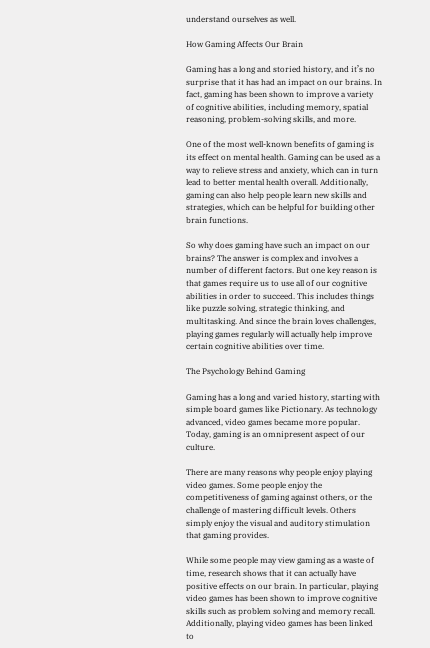understand ourselves as well.

How Gaming Affects Our Brain

Gaming has a long and storied history, and it’s no surprise that it has had an impact on our brains. In fact, gaming has been shown to improve a variety of cognitive abilities, including memory, spatial reasoning, problem-solving skills, and more.

One of the most well-known benefits of gaming is its effect on mental health. Gaming can be used as a way to relieve stress and anxiety, which can in turn lead to better mental health overall. Additionally, gaming can also help people learn new skills and strategies, which can be helpful for building other brain functions.

So why does gaming have such an impact on our brains? The answer is complex and involves a number of different factors. But one key reason is that games require us to use all of our cognitive abilities in order to succeed. This includes things like puzzle solving, strategic thinking, and multitasking. And since the brain loves challenges, playing games regularly will actually help improve certain cognitive abilities over time.

The Psychology Behind Gaming

Gaming has a long and varied history, starting with simple board games like Pictionary. As technology advanced, video games became more popular. Today, gaming is an omnipresent aspect of our culture.

There are many reasons why people enjoy playing video games. Some people enjoy the competitiveness of gaming against others, or the challenge of mastering difficult levels. Others simply enjoy the visual and auditory stimulation that gaming provides.

While some people may view gaming as a waste of time, research shows that it can actually have positive effects on our brain. In particular, playing video games has been shown to improve cognitive skills such as problem solving and memory recall. Additionally, playing video games has been linked to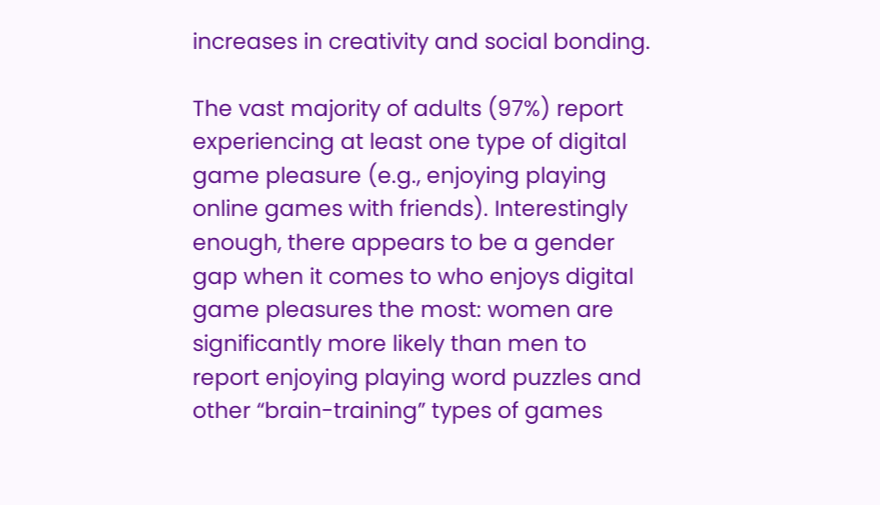increases in creativity and social bonding.

The vast majority of adults (97%) report experiencing at least one type of digital game pleasure (e.g., enjoying playing online games with friends). Interestingly enough, there appears to be a gender gap when it comes to who enjoys digital game pleasures the most: women are significantly more likely than men to report enjoying playing word puzzles and other “brain-training” types of games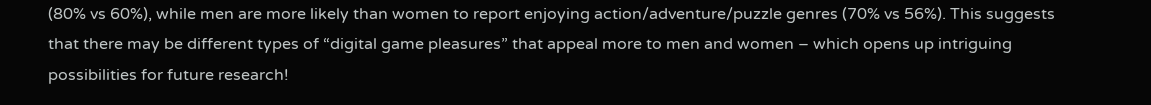(80% vs 60%), while men are more likely than women to report enjoying action/adventure/puzzle genres (70% vs 56%). This suggests that there may be different types of “digital game pleasures” that appeal more to men and women – which opens up intriguing possibilities for future research!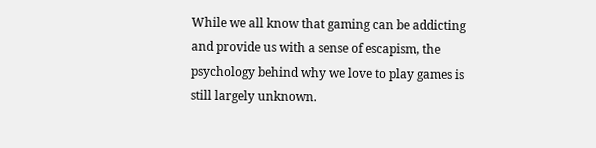While we all know that gaming can be addicting and provide us with a sense of escapism, the psychology behind why we love to play games is still largely unknown.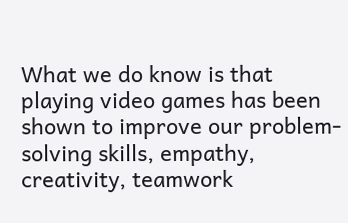What we do know is that playing video games has been shown to improve our problem-solving skills, empathy, creativity, teamwork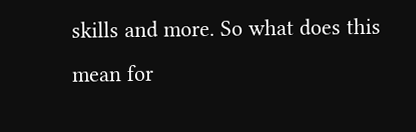skills and more. So what does this mean for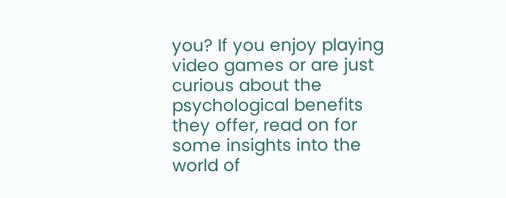you? If you enjoy playing video games or are just curious about the psychological benefits they offer, read on for some insights into the world of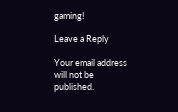gaming!

Leave a Reply

Your email address will not be published.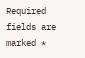Required fields are marked *